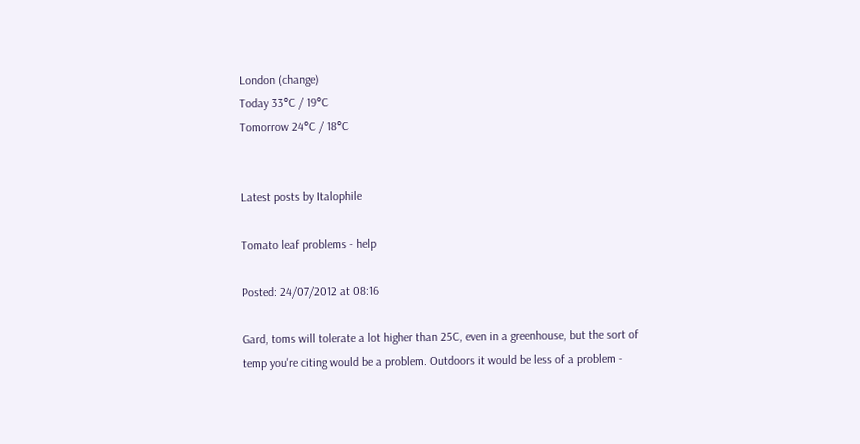London (change)
Today 33°C / 19°C
Tomorrow 24°C / 18°C


Latest posts by Italophile

Tomato leaf problems - help

Posted: 24/07/2012 at 08:16

Gard, toms will tolerate a lot higher than 25C, even in a greenhouse, but the sort of temp you're citing would be a problem. Outdoors it would be less of a problem -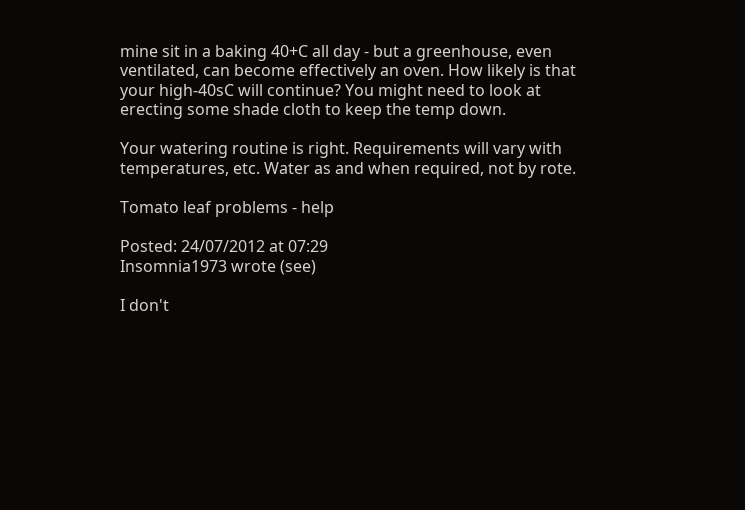mine sit in a baking 40+C all day - but a greenhouse, even ventilated, can become effectively an oven. How likely is that your high-40sC will continue? You might need to look at erecting some shade cloth to keep the temp down.

Your watering routine is right. Requirements will vary with temperatures, etc. Water as and when required, not by rote.

Tomato leaf problems - help

Posted: 24/07/2012 at 07:29
Insomnia1973 wrote (see)

I don't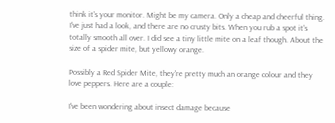think it's your monitor. Might be my camera. Only a cheap and cheerful thing. I've just had a look, and there are no crusty bits. When you rub a spot it's totally smooth all over. I did see a tiny little mite on a leaf though. About the size of a spider mite, but yellowy orange.

Possibly a Red Spider Mite, they're pretty much an orange colour and they love peppers. Here are a couple:

I've been wondering about insect damage because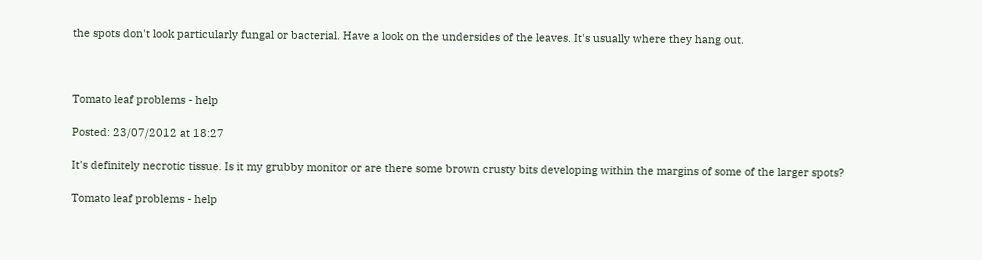the spots don't look particularly fungal or bacterial. Have a look on the undersides of the leaves. It's usually where they hang out.



Tomato leaf problems - help

Posted: 23/07/2012 at 18:27

It's definitely necrotic tissue. Is it my grubby monitor or are there some brown crusty bits developing within the margins of some of the larger spots?

Tomato leaf problems - help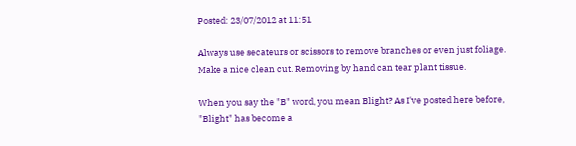Posted: 23/07/2012 at 11:51

Always use secateurs or scissors to remove branches or even just foliage. Make a nice clean cut. Removing by hand can tear plant tissue.

When you say the "B" word, you mean Blight? As I've posted here before, "Blight" has become a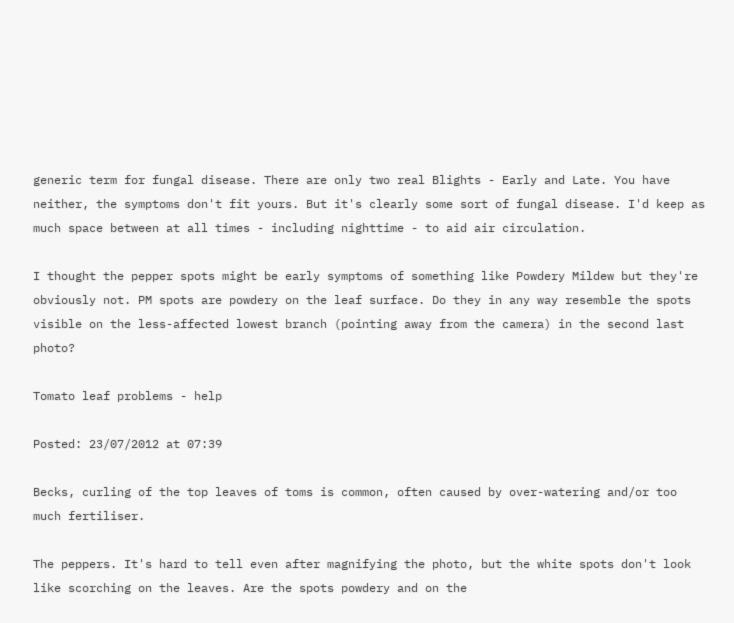generic term for fungal disease. There are only two real Blights - Early and Late. You have neither, the symptoms don't fit yours. But it's clearly some sort of fungal disease. I'd keep as much space between at all times - including nighttime - to aid air circulation.

I thought the pepper spots might be early symptoms of something like Powdery Mildew but they're obviously not. PM spots are powdery on the leaf surface. Do they in any way resemble the spots visible on the less-affected lowest branch (pointing away from the camera) in the second last photo?

Tomato leaf problems - help

Posted: 23/07/2012 at 07:39

Becks, curling of the top leaves of toms is common, often caused by over-watering and/or too much fertiliser.

The peppers. It's hard to tell even after magnifying the photo, but the white spots don't look like scorching on the leaves. Are the spots powdery and on the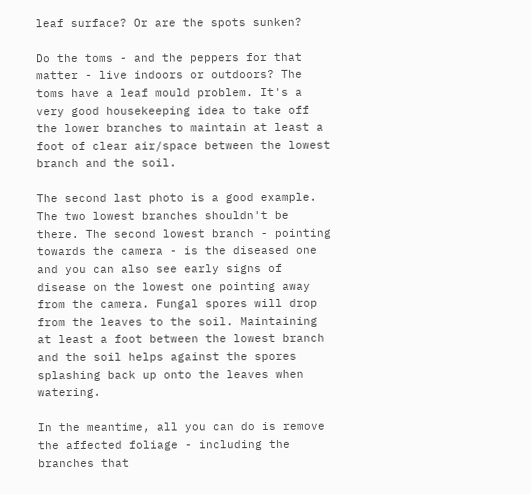leaf surface? Or are the spots sunken?

Do the toms - and the peppers for that matter - live indoors or outdoors? The toms have a leaf mould problem. It's a very good housekeeping idea to take off the lower branches to maintain at least a foot of clear air/space between the lowest branch and the soil.

The second last photo is a good example. The two lowest branches shouldn't be there. The second lowest branch - pointing towards the camera - is the diseased one and you can also see early signs of disease on the lowest one pointing away from the camera. Fungal spores will drop from the leaves to the soil. Maintaining at least a foot between the lowest branch and the soil helps against the spores splashing back up onto the leaves when watering.

In the meantime, all you can do is remove the affected foliage - including the branches that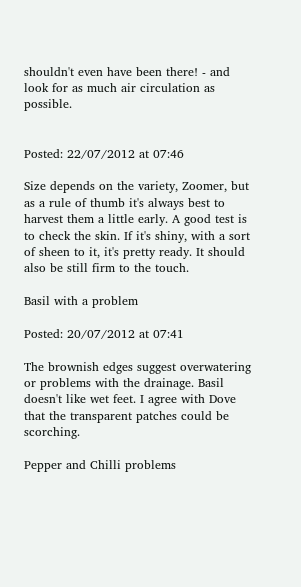shouldn't even have been there! - and look for as much air circulation as possible.


Posted: 22/07/2012 at 07:46

Size depends on the variety, Zoomer, but as a rule of thumb it's always best to harvest them a little early. A good test is to check the skin. If it's shiny, with a sort of sheen to it, it's pretty ready. It should also be still firm to the touch.

Basil with a problem

Posted: 20/07/2012 at 07:41

The brownish edges suggest overwatering or problems with the drainage. Basil doesn't like wet feet. I agree with Dove that the transparent patches could be scorching.

Pepper and Chilli problems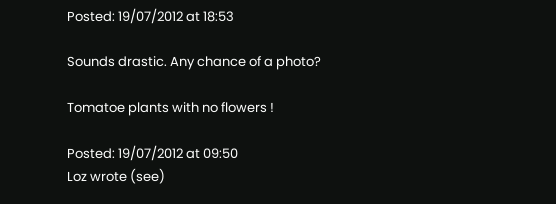Posted: 19/07/2012 at 18:53

Sounds drastic. Any chance of a photo?

Tomatoe plants with no flowers !

Posted: 19/07/2012 at 09:50
Loz wrote (see)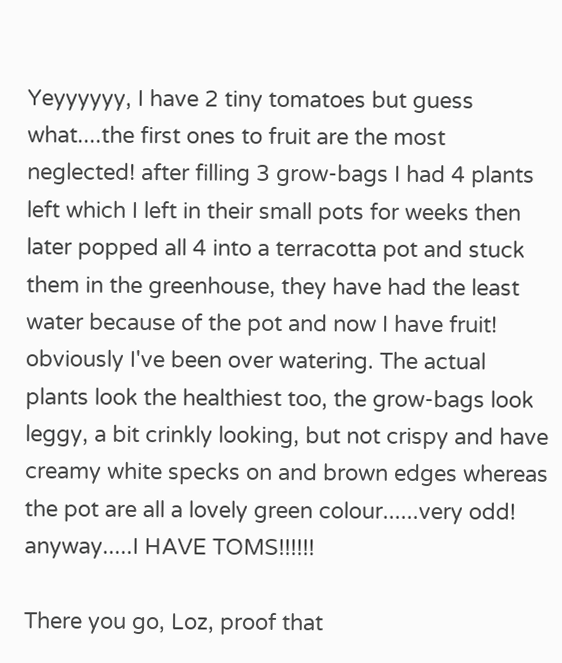Yeyyyyyy, I have 2 tiny tomatoes but guess what....the first ones to fruit are the most neglected! after filling 3 grow-bags I had 4 plants left which I left in their small pots for weeks then later popped all 4 into a terracotta pot and stuck them in the greenhouse, they have had the least water because of the pot and now I have fruit! obviously I've been over watering. The actual plants look the healthiest too, the grow-bags look leggy, a bit crinkly looking, but not crispy and have creamy white specks on and brown edges whereas the pot are all a lovely green colour......very odd! anyway.....I HAVE TOMS!!!!!!

There you go, Loz, proof that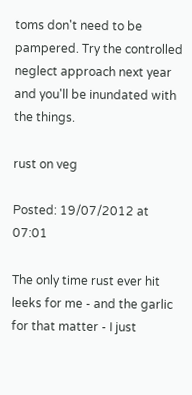toms don't need to be pampered. Try the controlled neglect approach next year and you'll be inundated with the things.

rust on veg

Posted: 19/07/2012 at 07:01

The only time rust ever hit leeks for me - and the garlic for that matter - I just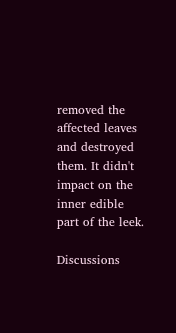removed the affected leaves and destroyed them. It didn't impact on the inner edible part of the leek.

Discussions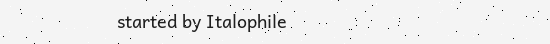started by Italophile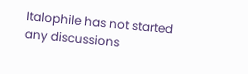Italophile has not started any discussions